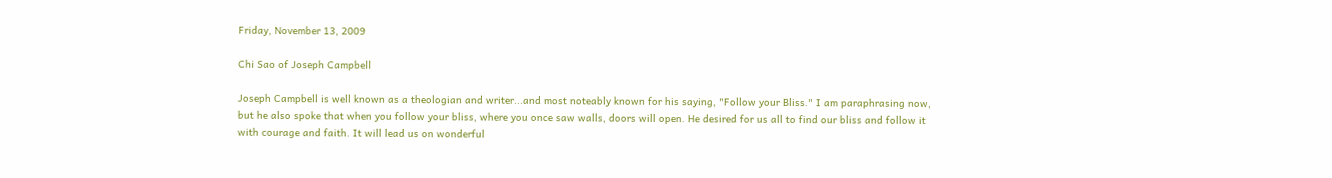Friday, November 13, 2009

Chi Sao of Joseph Campbell

Joseph Campbell is well known as a theologian and writer...and most noteably known for his saying, "Follow your Bliss." I am paraphrasing now, but he also spoke that when you follow your bliss, where you once saw walls, doors will open. He desired for us all to find our bliss and follow it with courage and faith. It will lead us on wonderful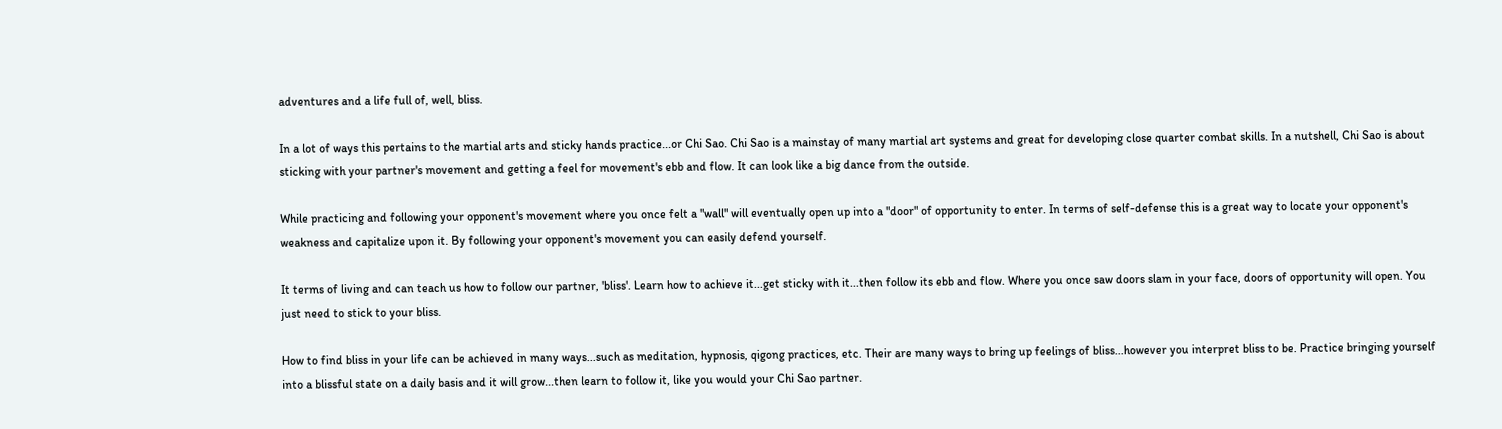adventures and a life full of, well, bliss.

In a lot of ways this pertains to the martial arts and sticky hands practice...or Chi Sao. Chi Sao is a mainstay of many martial art systems and great for developing close quarter combat skills. In a nutshell, Chi Sao is about sticking with your partner's movement and getting a feel for movement's ebb and flow. It can look like a big dance from the outside.

While practicing and following your opponent's movement where you once felt a "wall" will eventually open up into a "door" of opportunity to enter. In terms of self-defense this is a great way to locate your opponent's weakness and capitalize upon it. By following your opponent's movement you can easily defend yourself.

It terms of living and can teach us how to follow our partner, 'bliss'. Learn how to achieve it...get sticky with it...then follow its ebb and flow. Where you once saw doors slam in your face, doors of opportunity will open. You just need to stick to your bliss.

How to find bliss in your life can be achieved in many ways...such as meditation, hypnosis, qigong practices, etc. Their are many ways to bring up feelings of bliss...however you interpret bliss to be. Practice bringing yourself into a blissful state on a daily basis and it will grow...then learn to follow it, like you would your Chi Sao partner.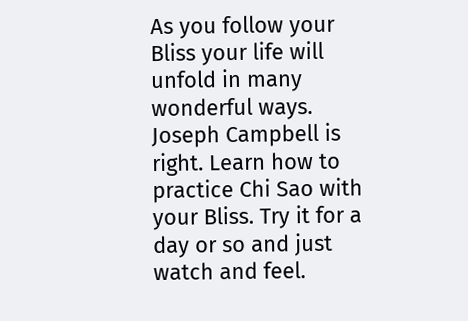As you follow your Bliss your life will unfold in many wonderful ways. Joseph Campbell is right. Learn how to practice Chi Sao with your Bliss. Try it for a day or so and just watch and feel.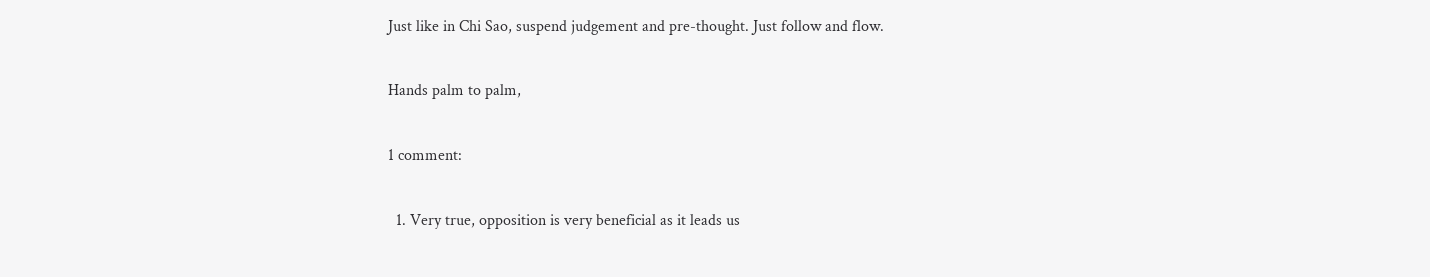Just like in Chi Sao, suspend judgement and pre-thought. Just follow and flow.

Hands palm to palm,

1 comment:

  1. Very true, opposition is very beneficial as it leads us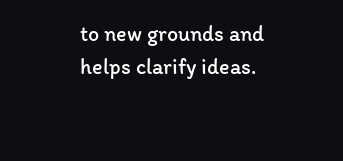to new grounds and helps clarify ideas.